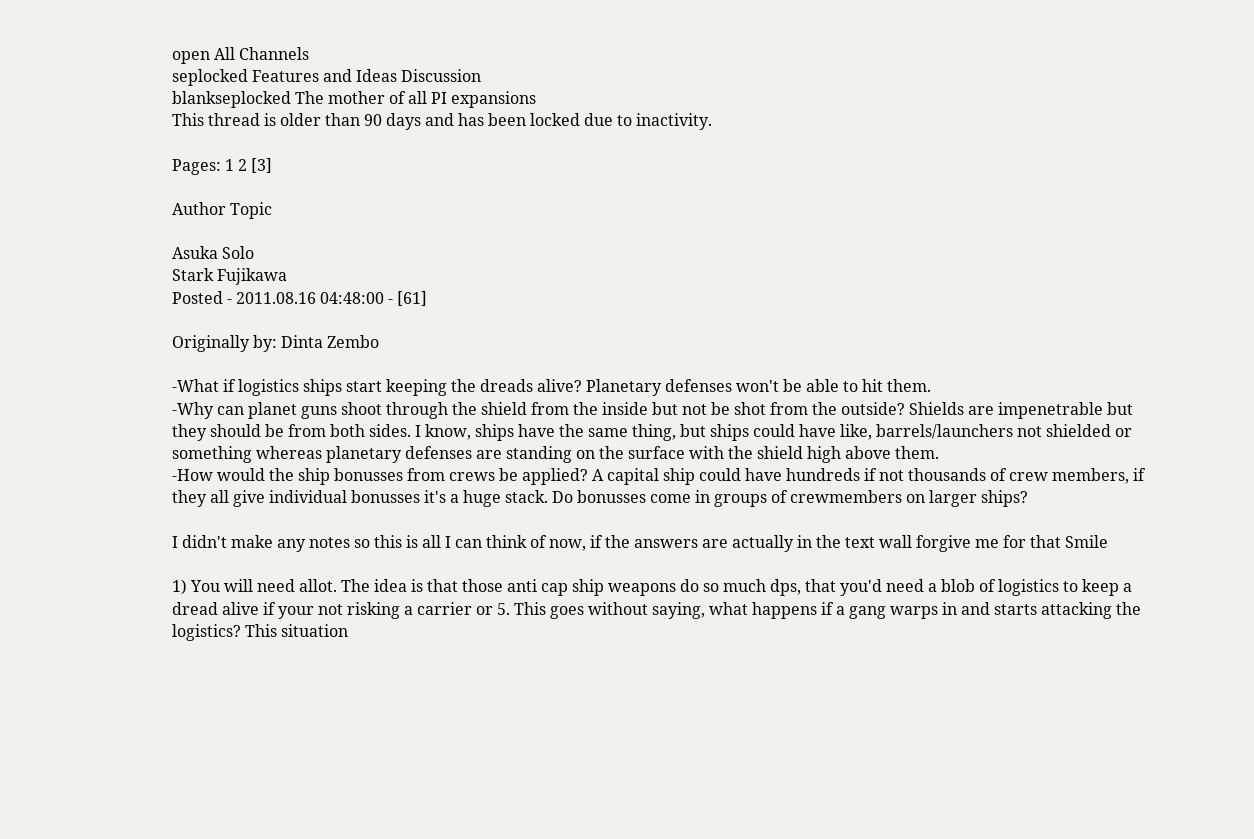open All Channels
seplocked Features and Ideas Discussion
blankseplocked The mother of all PI expansions
This thread is older than 90 days and has been locked due to inactivity.

Pages: 1 2 [3]

Author Topic

Asuka Solo
Stark Fujikawa
Posted - 2011.08.16 04:48:00 - [61]

Originally by: Dinta Zembo

-What if logistics ships start keeping the dreads alive? Planetary defenses won't be able to hit them.
-Why can planet guns shoot through the shield from the inside but not be shot from the outside? Shields are impenetrable but they should be from both sides. I know, ships have the same thing, but ships could have like, barrels/launchers not shielded or something whereas planetary defenses are standing on the surface with the shield high above them.
-How would the ship bonusses from crews be applied? A capital ship could have hundreds if not thousands of crew members, if they all give individual bonusses it's a huge stack. Do bonusses come in groups of crewmembers on larger ships?

I didn't make any notes so this is all I can think of now, if the answers are actually in the text wall forgive me for that Smile

1) You will need allot. The idea is that those anti cap ship weapons do so much dps, that you'd need a blob of logistics to keep a dread alive if your not risking a carrier or 5. This goes without saying, what happens if a gang warps in and starts attacking the logistics? This situation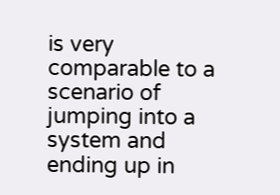is very comparable to a scenario of jumping into a system and ending up in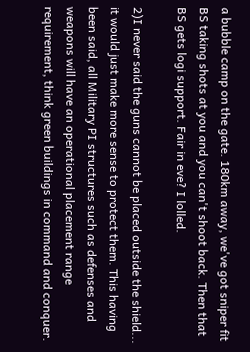a bubble camp on the gate. 180km away, we've got sniper fit BS taking shots at you and you can't shoot back. Then that BS gets logi support. Fair in eve? I lolled.

2)I never said the guns cannot be placed outside the shield... it would just make more sense to protect them. This having been said, all Military PI structures such as defenses and weapons will have an operational placement range requirement, think green buildings in command and conquer.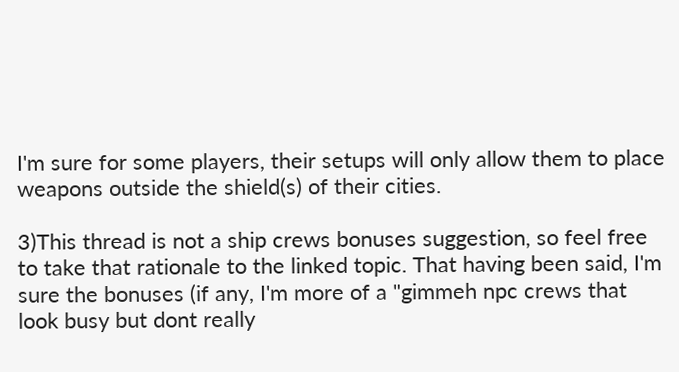I'm sure for some players, their setups will only allow them to place weapons outside the shield(s) of their cities.

3)This thread is not a ship crews bonuses suggestion, so feel free to take that rationale to the linked topic. That having been said, I'm sure the bonuses (if any, I'm more of a "gimmeh npc crews that look busy but dont really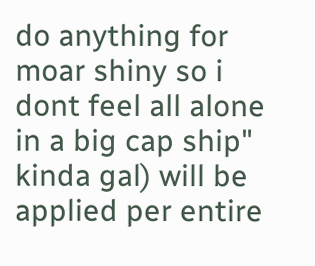do anything for moar shiny so i dont feel all alone in a big cap ship" kinda gal) will be applied per entire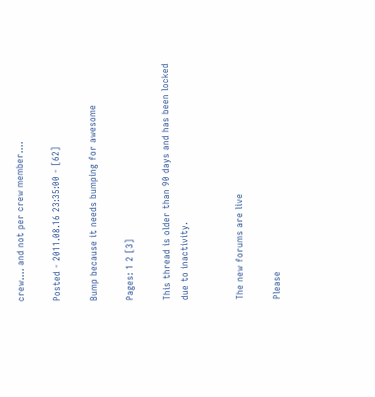crew.... and not per crew member....

Posted - 2011.08.16 23:35:00 - [62]

Bump because it needs bumping for awesome

Pages: 1 2 [3]

This thread is older than 90 days and has been locked due to inactivity.


The new forums are live

Please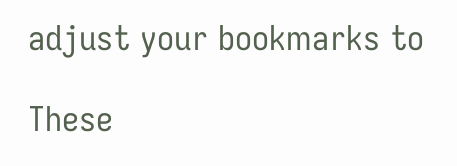adjust your bookmarks to

These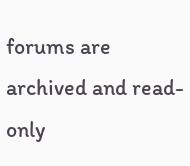forums are archived and read-only